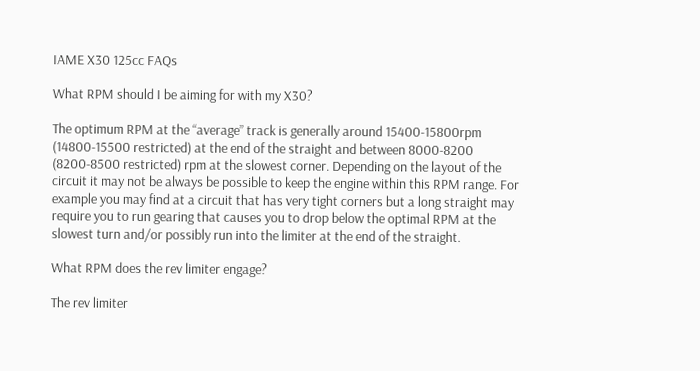IAME X30 125cc FAQs

What RPM should I be aiming for with my X30?

The optimum RPM at the “average” track is generally around 15400-15800rpm (14800-15500 restricted) at the end of the straight and between 8000-8200 (8200-8500 restricted) rpm at the slowest corner. Depending on the layout of the circuit it may not be always be possible to keep the engine within this RPM range. For example you may find at a circuit that has very tight corners but a long straight may require you to run gearing that causes you to drop below the optimal RPM at the slowest turn and/or possibly run into the limiter at the end of the straight.

What RPM does the rev limiter engage?

The rev limiter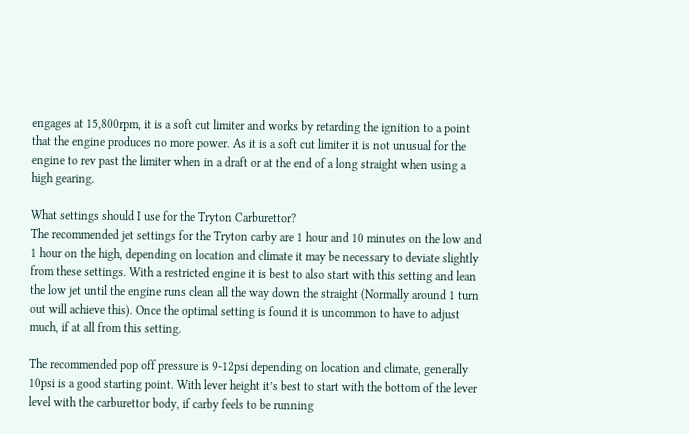engages at 15,800rpm, it is a soft cut limiter and works by retarding the ignition to a point that the engine produces no more power. As it is a soft cut limiter it is not unusual for the engine to rev past the limiter when in a draft or at the end of a long straight when using a high gearing.

What settings should I use for the Tryton Carburettor?
The recommended jet settings for the Tryton carby are 1 hour and 10 minutes on the low and 1 hour on the high, depending on location and climate it may be necessary to deviate slightly from these settings. With a restricted engine it is best to also start with this setting and lean the low jet until the engine runs clean all the way down the straight (Normally around 1 turn out will achieve this). Once the optimal setting is found it is uncommon to have to adjust much, if at all from this setting.

The recommended pop off pressure is 9-12psi depending on location and climate, generally 10psi is a good starting point. With lever height it’s best to start with the bottom of the lever level with the carburettor body, if carby feels to be running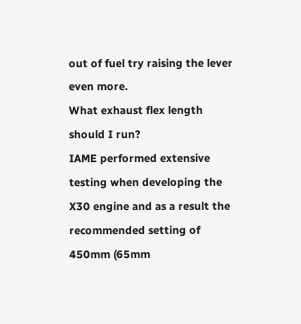out of fuel try raising the lever even more.
What exhaust flex length should I run?
IAME performed extensive testing when developing the X30 engine and as a result the recommended setting of 450mm (65mm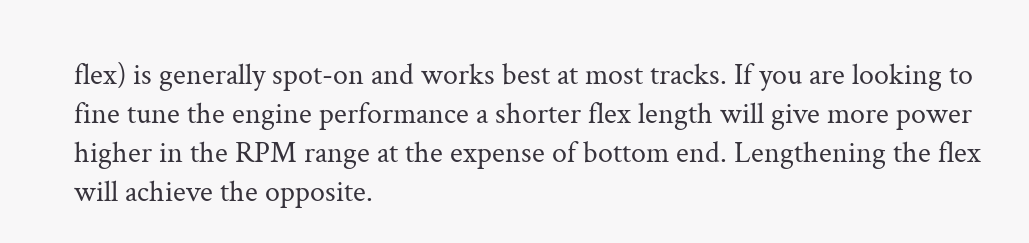flex) is generally spot-on and works best at most tracks. If you are looking to fine tune the engine performance a shorter flex length will give more power higher in the RPM range at the expense of bottom end. Lengthening the flex will achieve the opposite.